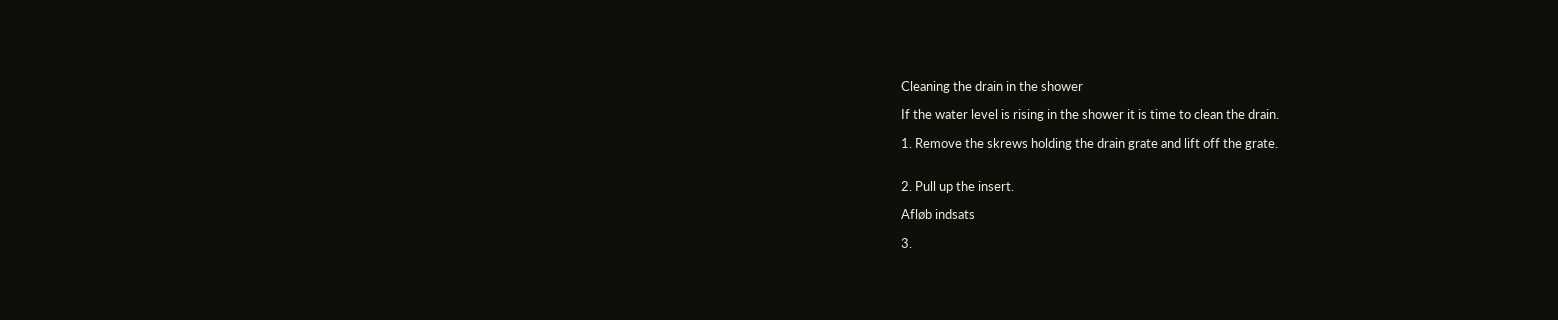Cleaning the drain in the shower

If the water level is rising in the shower it is time to clean the drain.

1. Remove the skrews holding the drain grate and lift off the grate.


2. Pull up the insert.

Afløb indsats

3.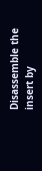Disassemble the insert by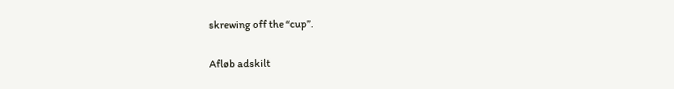skrewing off the “cup”.

Afløb adskilt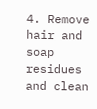4. Remove hair and soap residues and clean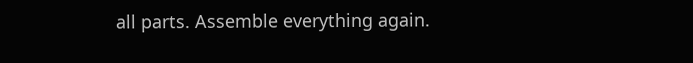all parts. Assemble everything again.